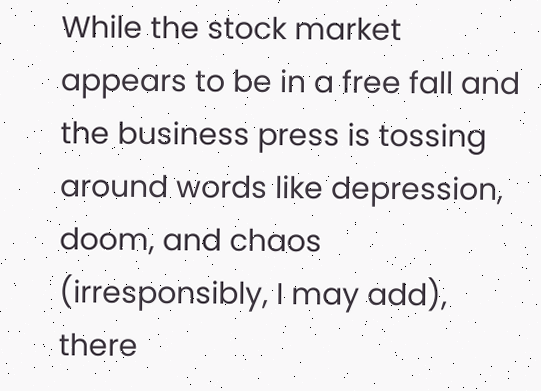While the stock market appears to be in a free fall and the business press is tossing around words like depression, doom, and chaos (irresponsibly, I may add), there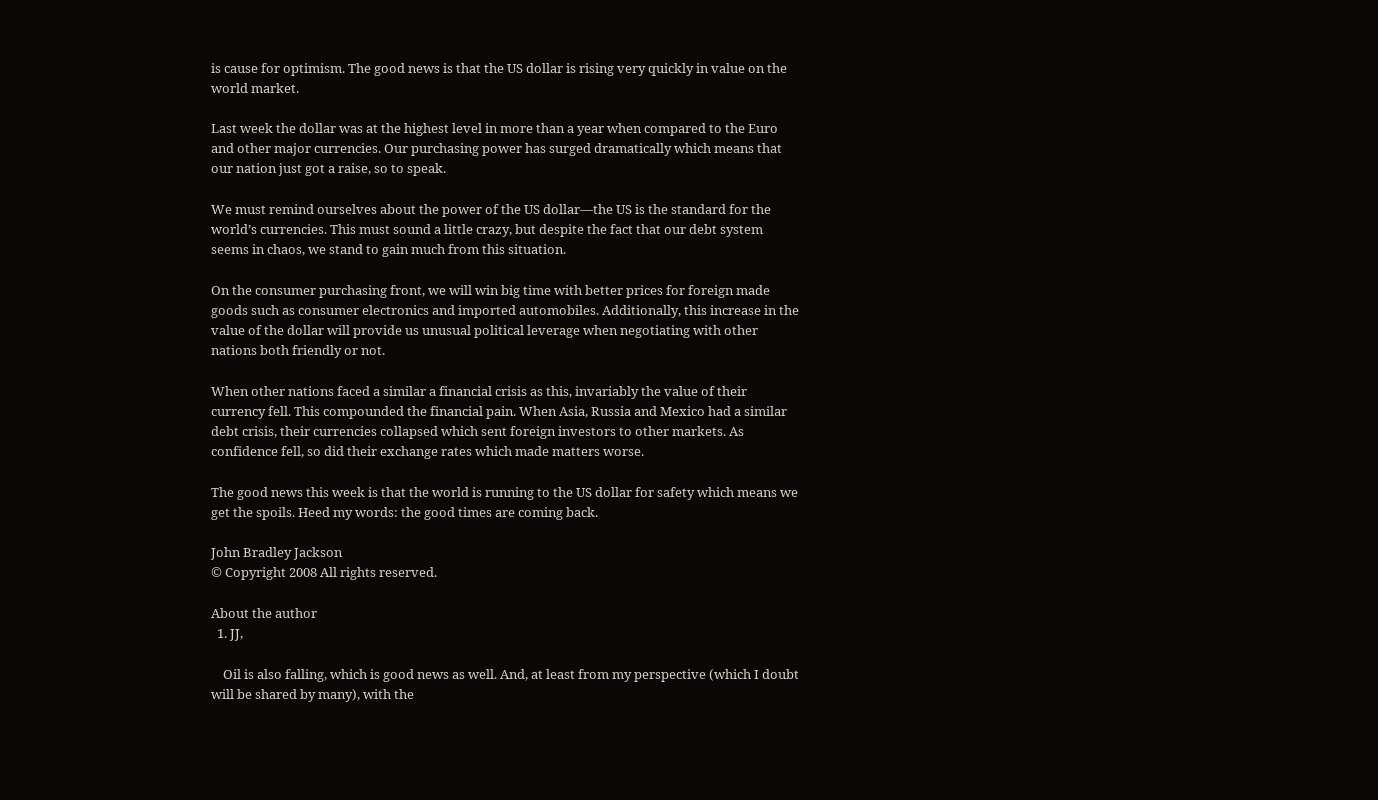is cause for optimism. The good news is that the US dollar is rising very quickly in value on the world market.

Last week the dollar was at the highest level in more than a year when compared to the Euro and other major currencies. Our purchasing power has surged dramatically which means that our nation just got a raise, so to speak.

We must remind ourselves about the power of the US dollar—the US is the standard for the world’s currencies. This must sound a little crazy, but despite the fact that our debt system seems in chaos, we stand to gain much from this situation.

On the consumer purchasing front, we will win big time with better prices for foreign made goods such as consumer electronics and imported automobiles. Additionally, this increase in the value of the dollar will provide us unusual political leverage when negotiating with other nations both friendly or not.

When other nations faced a similar a financial crisis as this, invariably the value of their currency fell. This compounded the financial pain. When Asia, Russia and Mexico had a similar debt crisis, their currencies collapsed which sent foreign investors to other markets. As confidence fell, so did their exchange rates which made matters worse.

The good news this week is that the world is running to the US dollar for safety which means we get the spoils. Heed my words: the good times are coming back.

John Bradley Jackson
© Copyright 2008 All rights reserved.

About the author
  1. JJ,

    Oil is also falling, which is good news as well. And, at least from my perspective (which I doubt will be shared by many), with the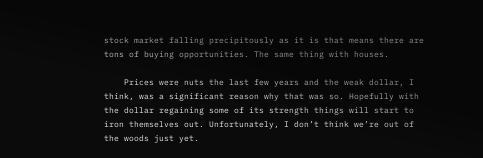stock market falling precipitously as it is that means there are tons of buying opportunities. The same thing with houses.

    Prices were nuts the last few years and the weak dollar, I think, was a significant reason why that was so. Hopefully with the dollar regaining some of its strength things will start to iron themselves out. Unfortunately, I don’t think we’re out of the woods just yet.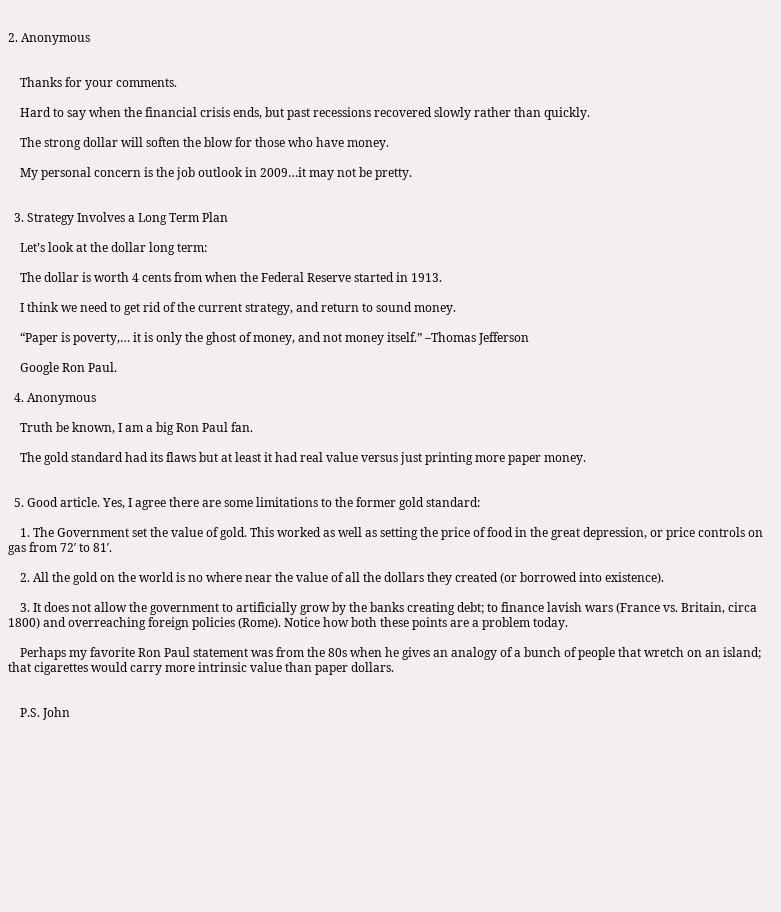2. Anonymous


    Thanks for your comments.

    Hard to say when the financial crisis ends, but past recessions recovered slowly rather than quickly.

    The strong dollar will soften the blow for those who have money.

    My personal concern is the job outlook in 2009…it may not be pretty.


  3. Strategy Involves a Long Term Plan

    Let’s look at the dollar long term:

    The dollar is worth 4 cents from when the Federal Reserve started in 1913.

    I think we need to get rid of the current strategy, and return to sound money.

    “Paper is poverty,… it is only the ghost of money, and not money itself.” –Thomas Jefferson

    Google Ron Paul.

  4. Anonymous

    Truth be known, I am a big Ron Paul fan.

    The gold standard had its flaws but at least it had real value versus just printing more paper money.


  5. Good article. Yes, I agree there are some limitations to the former gold standard:

    1. The Government set the value of gold. This worked as well as setting the price of food in the great depression, or price controls on gas from 72′ to 81′.

    2. All the gold on the world is no where near the value of all the dollars they created (or borrowed into existence).

    3. It does not allow the government to artificially grow by the banks creating debt; to finance lavish wars (France vs. Britain, circa 1800) and overreaching foreign policies (Rome). Notice how both these points are a problem today.

    Perhaps my favorite Ron Paul statement was from the 80s when he gives an analogy of a bunch of people that wretch on an island; that cigarettes would carry more intrinsic value than paper dollars.


    P.S. John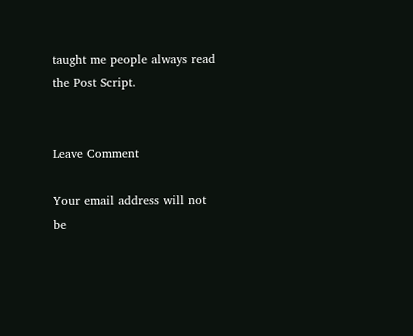taught me people always read the Post Script.


Leave Comment

Your email address will not be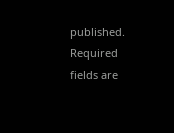published. Required fields are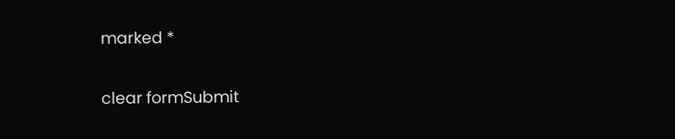marked *

clear formSubmit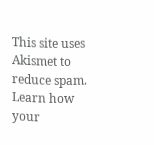This site uses Akismet to reduce spam. Learn how your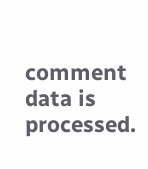comment data is processed.